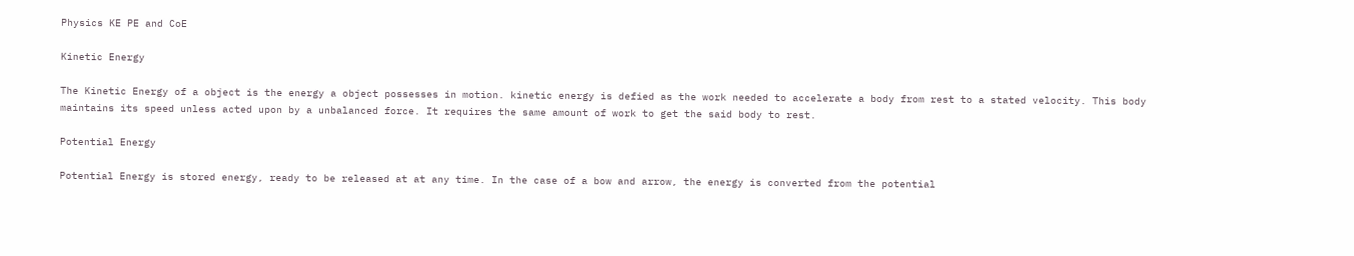Physics KE PE and CoE

Kinetic Energy

The Kinetic Energy of a object is the energy a object possesses in motion. kinetic energy is defied as the work needed to accelerate a body from rest to a stated velocity. This body maintains its speed unless acted upon by a unbalanced force. It requires the same amount of work to get the said body to rest.

Potential Energy

Potential Energy is stored energy, ready to be released at at any time. In the case of a bow and arrow, the energy is converted from the potential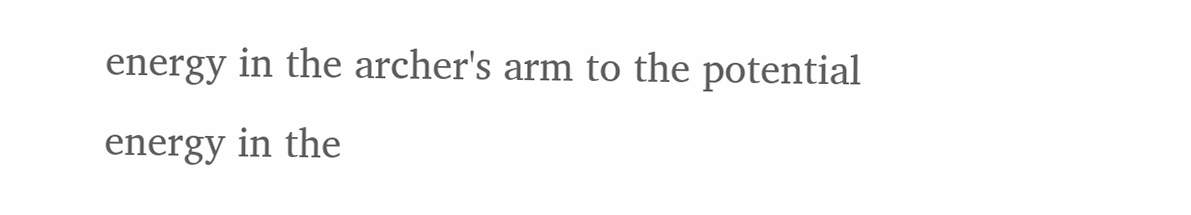energy in the archer's arm to the potential energy in the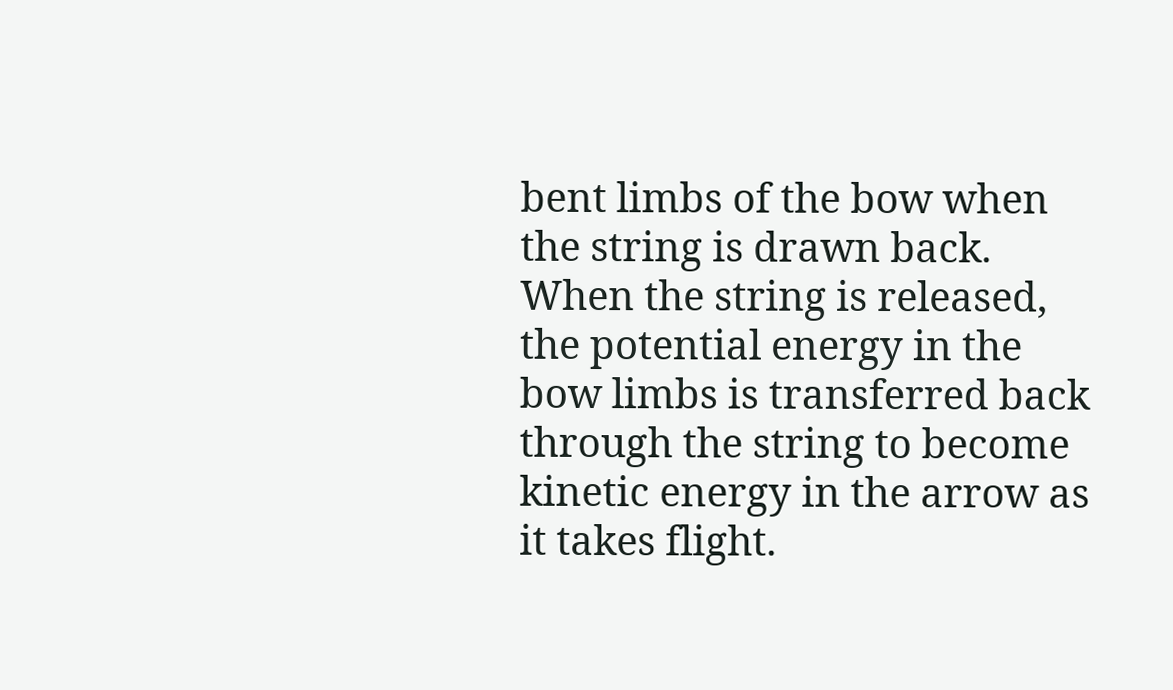bent limbs of the bow when the string is drawn back. When the string is released, the potential energy in the bow limbs is transferred back through the string to become kinetic energy in the arrow as it takes flight.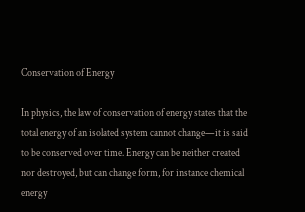Conservation of Energy

In physics, the law of conservation of energy states that the total energy of an isolated system cannot change—it is said to be conserved over time. Energy can be neither created nor destroyed, but can change form, for instance chemical energy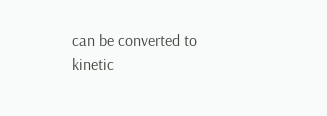can be converted to kinetic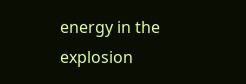energy in the explosion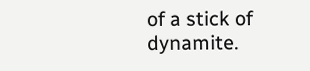of a stick of dynamite.